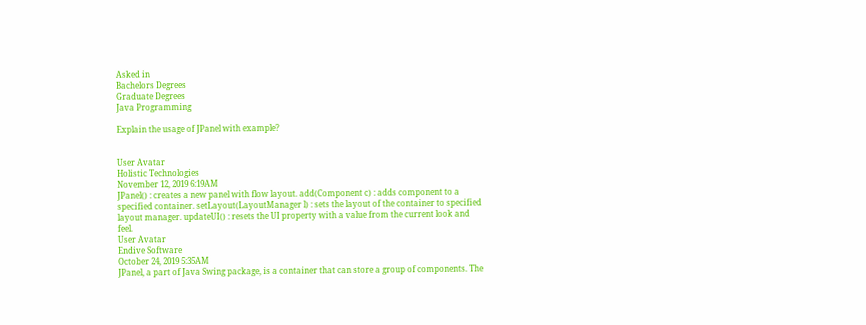Asked in
Bachelors Degrees
Graduate Degrees
Java Programming

Explain the usage of JPanel with example?


User Avatar
Holistic Technologies
November 12, 2019 6:19AM
JPanel() : creates a new panel with flow layout. add(Component c) : adds component to a specified container. setLayout(LayoutManager l) : sets the layout of the container to specified layout manager. updateUI() : resets the UI property with a value from the current look and feel.
User Avatar
Endive Software
October 24, 2019 5:35AM
JPanel, a part of Java Swing package, is a container that can store a group of components. The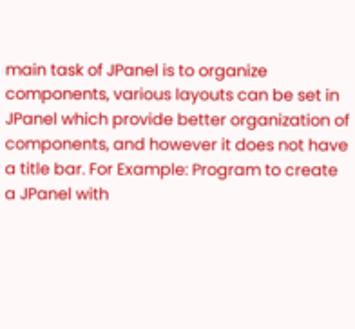main task of JPanel is to organize components, various layouts can be set in JPanel which provide better organization of components, and however it does not have a title bar. For Example: Program to create a JPanel with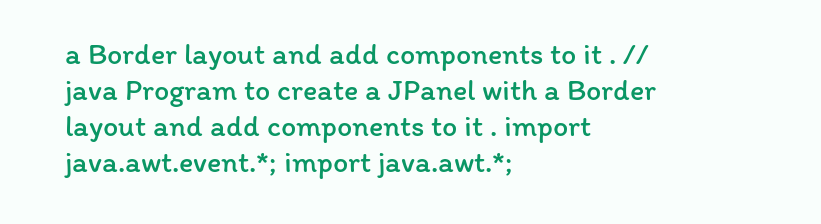a Border layout and add components to it . // java Program to create a JPanel with a Border layout and add components to it . import java.awt.event.*; import java.awt.*;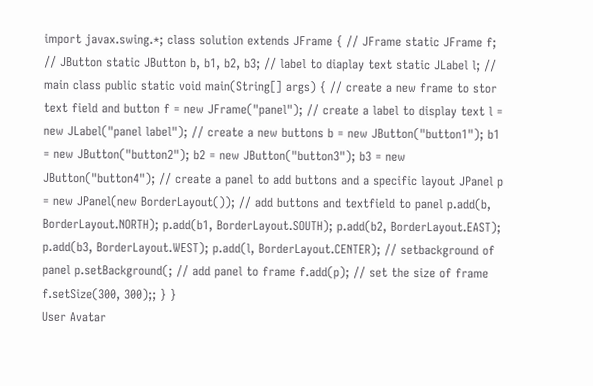import javax.swing.*; class solution extends JFrame { // JFrame static JFrame f; // JButton static JButton b, b1, b2, b3; // label to diaplay text static JLabel l; // main class public static void main(String[] args) { // create a new frame to stor text field and button f = new JFrame("panel"); // create a label to display text l = new JLabel("panel label"); // create a new buttons b = new JButton("button1"); b1 = new JButton("button2"); b2 = new JButton("button3"); b3 = new JButton("button4"); // create a panel to add buttons and a specific layout JPanel p = new JPanel(new BorderLayout()); // add buttons and textfield to panel p.add(b, BorderLayout.NORTH); p.add(b1, BorderLayout.SOUTH); p.add(b2, BorderLayout.EAST); p.add(b3, BorderLayout.WEST); p.add(l, BorderLayout.CENTER); // setbackground of panel p.setBackground(; // add panel to frame f.add(p); // set the size of frame f.setSize(300, 300);; } }
User Avatar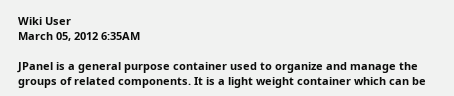Wiki User
March 05, 2012 6:35AM

JPanel is a general purpose container used to organize and manage the groups of related components. It is a light weight container which can be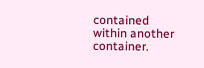contained within another container.